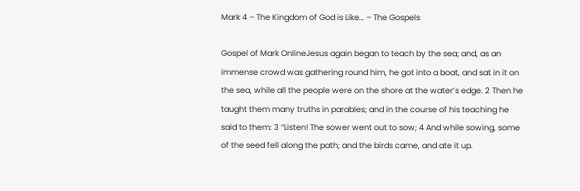Mark 4 – The Kingdom of God is Like… – The Gospels

Gospel of Mark OnlineJesus again began to teach by the sea; and, as an immense crowd was gathering round him, he got into a boat, and sat in it on the sea, while all the people were on the shore at the water’s edge. 2 Then he taught them many truths in parables; and in the course of his teaching he said to them: 3 “Listen! The sower went out to sow; 4 And while sowing, some of the seed fell along the path; and the birds came, and ate it up.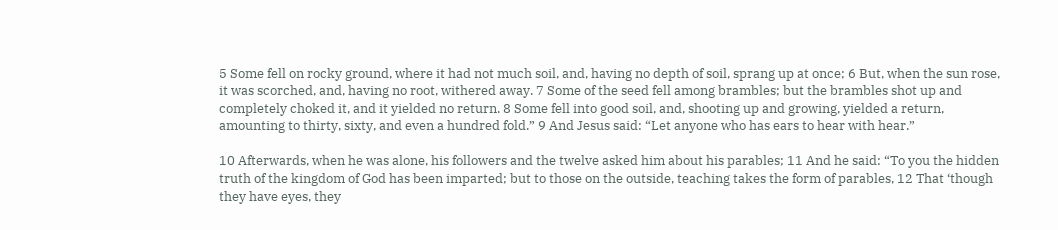5 Some fell on rocky ground, where it had not much soil, and, having no depth of soil, sprang up at once; 6 But, when the sun rose, it was scorched, and, having no root, withered away. 7 Some of the seed fell among brambles; but the brambles shot up and completely choked it, and it yielded no return. 8 Some fell into good soil, and, shooting up and growing, yielded a return, amounting to thirty, sixty, and even a hundred fold.” 9 And Jesus said: “Let anyone who has ears to hear with hear.”

10 Afterwards, when he was alone, his followers and the twelve asked him about his parables; 11 And he said: “To you the hidden truth of the kingdom of God has been imparted; but to those on the outside, teaching takes the form of parables, 12 That ‘though they have eyes, they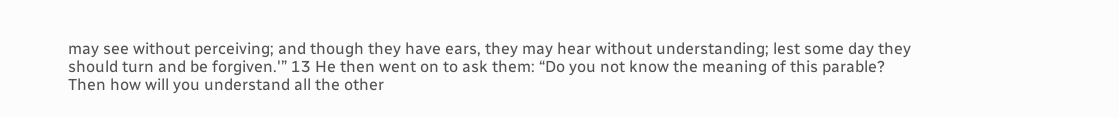may see without perceiving; and though they have ears, they may hear without understanding; lest some day they should turn and be forgiven.'” 13 He then went on to ask them: “Do you not know the meaning of this parable? Then how will you understand all the other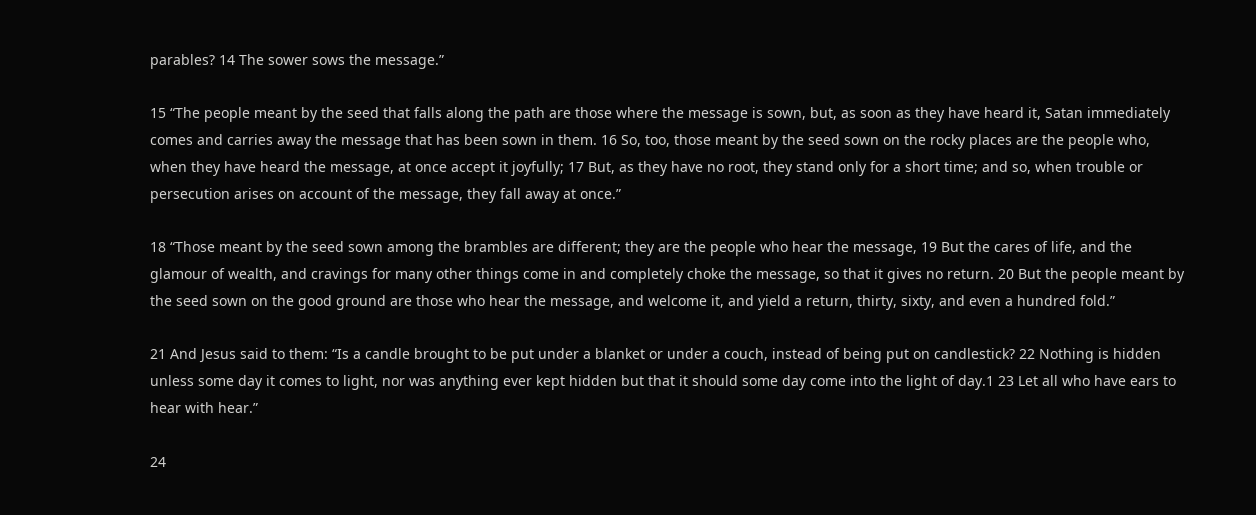parables? 14 The sower sows the message.”

15 “The people meant by the seed that falls along the path are those where the message is sown, but, as soon as they have heard it, Satan immediately comes and carries away the message that has been sown in them. 16 So, too, those meant by the seed sown on the rocky places are the people who, when they have heard the message, at once accept it joyfully; 17 But, as they have no root, they stand only for a short time; and so, when trouble or persecution arises on account of the message, they fall away at once.”

18 “Those meant by the seed sown among the brambles are different; they are the people who hear the message, 19 But the cares of life, and the glamour of wealth, and cravings for many other things come in and completely choke the message, so that it gives no return. 20 But the people meant by the seed sown on the good ground are those who hear the message, and welcome it, and yield a return, thirty, sixty, and even a hundred fold.”

21 And Jesus said to them: “Is a candle brought to be put under a blanket or under a couch, instead of being put on candlestick? 22 Nothing is hidden unless some day it comes to light, nor was anything ever kept hidden but that it should some day come into the light of day.1 23 Let all who have ears to hear with hear.”

24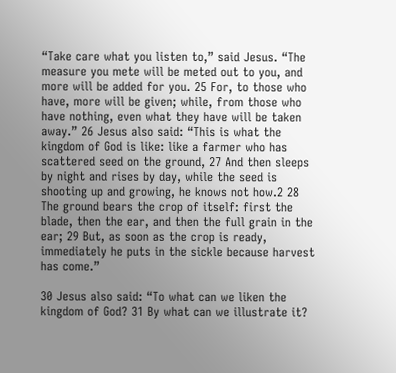“Take care what you listen to,” said Jesus. “The measure you mete will be meted out to you, and more will be added for you. 25 For, to those who have, more will be given; while, from those who have nothing, even what they have will be taken away.” 26 Jesus also said: “This is what the kingdom of God is like: like a farmer who has scattered seed on the ground, 27 And then sleeps by night and rises by day, while the seed is shooting up and growing, he knows not how.2 28 The ground bears the crop of itself: first the blade, then the ear, and then the full grain in the ear; 29 But, as soon as the crop is ready, immediately he puts in the sickle because harvest has come.”

30 Jesus also said: “To what can we liken the kingdom of God? 31 By what can we illustrate it?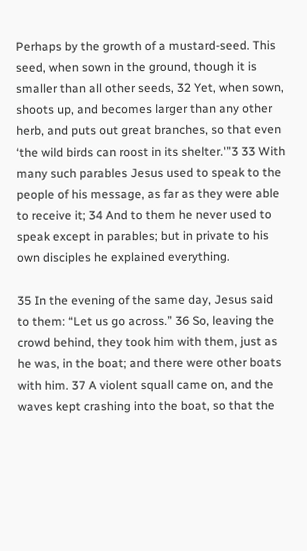Perhaps by the growth of a mustard-seed. This seed, when sown in the ground, though it is smaller than all other seeds, 32 Yet, when sown, shoots up, and becomes larger than any other herb, and puts out great branches, so that even ‘the wild birds can roost in its shelter.'”3 33 With many such parables Jesus used to speak to the people of his message, as far as they were able to receive it; 34 And to them he never used to speak except in parables; but in private to his own disciples he explained everything.

35 In the evening of the same day, Jesus said to them: “Let us go across.” 36 So, leaving the crowd behind, they took him with them, just as he was, in the boat; and there were other boats with him. 37 A violent squall came on, and the waves kept crashing into the boat, so that the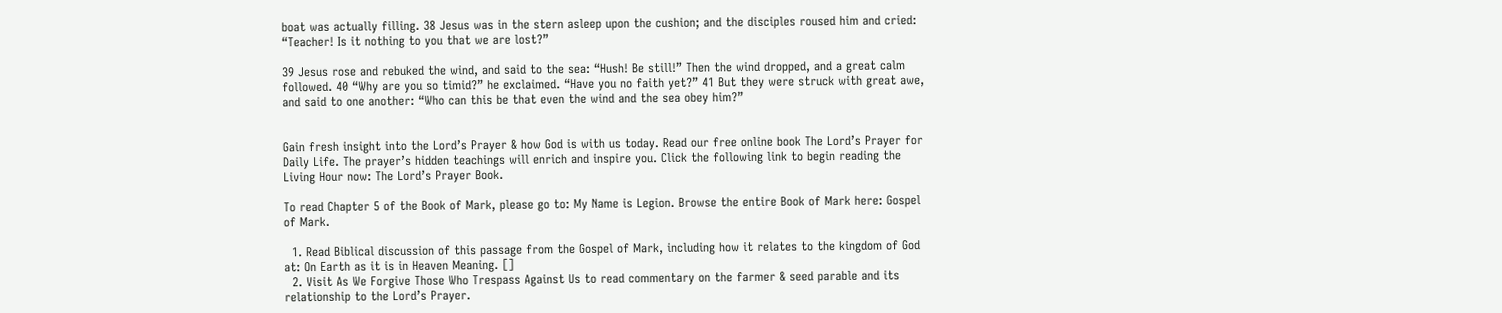boat was actually filling. 38 Jesus was in the stern asleep upon the cushion; and the disciples roused him and cried: “Teacher! Is it nothing to you that we are lost?”

39 Jesus rose and rebuked the wind, and said to the sea: “Hush! Be still!” Then the wind dropped, and a great calm followed. 40 “Why are you so timid?” he exclaimed. “Have you no faith yet?” 41 But they were struck with great awe, and said to one another: “Who can this be that even the wind and the sea obey him?”


Gain fresh insight into the Lord’s Prayer & how God is with us today. Read our free online book The Lord’s Prayer for Daily Life. The prayer’s hidden teachings will enrich and inspire you. Click the following link to begin reading the Living Hour now: The Lord’s Prayer Book.

To read Chapter 5 of the Book of Mark, please go to: My Name is Legion. Browse the entire Book of Mark here: Gospel of Mark.

  1. Read Biblical discussion of this passage from the Gospel of Mark, including how it relates to the kingdom of God at: On Earth as it is in Heaven Meaning. []
  2. Visit As We Forgive Those Who Trespass Against Us to read commentary on the farmer & seed parable and its relationship to the Lord’s Prayer.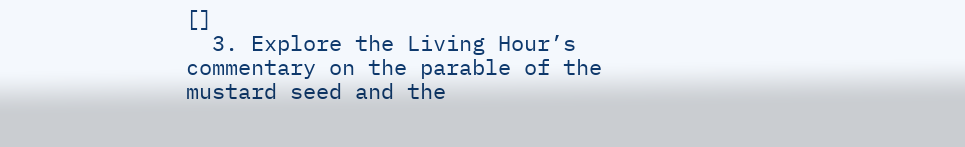[]
  3. Explore the Living Hour’s commentary on the parable of the mustard seed and the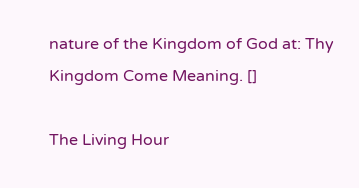nature of the Kingdom of God at: Thy Kingdom Come Meaning. []

The Living Hour